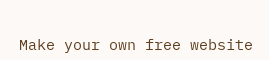Make your own free website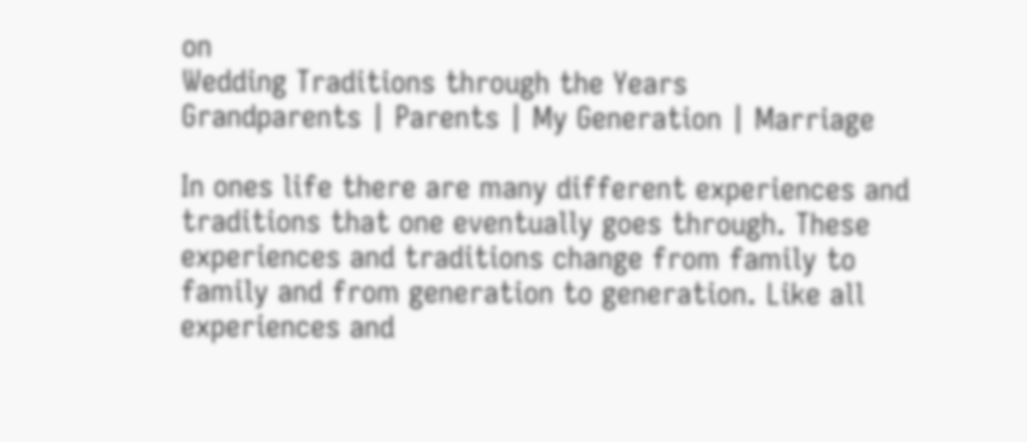on
Wedding Traditions through the Years
Grandparents | Parents | My Generation | Marriage

In ones life there are many different experiences and traditions that one eventually goes through. These experiences and traditions change from family to family and from generation to generation. Like all experiences and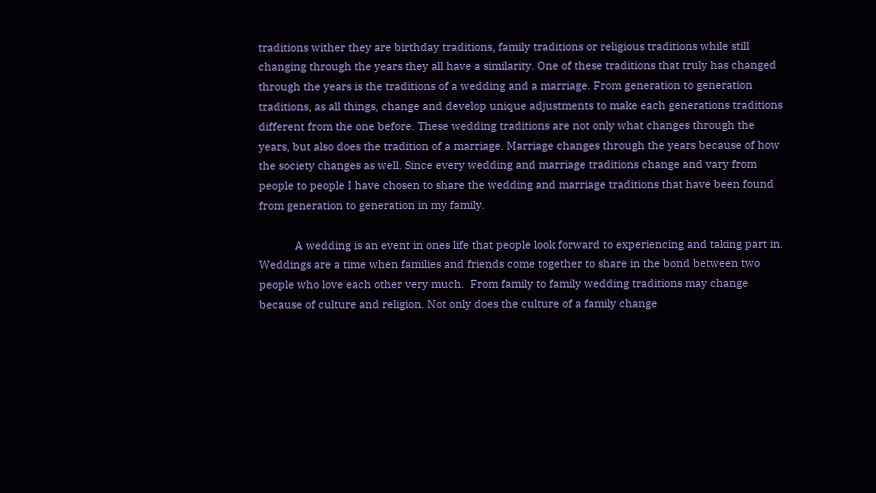traditions wither they are birthday traditions, family traditions or religious traditions while still changing through the years they all have a similarity. One of these traditions that truly has changed through the years is the traditions of a wedding and a marriage. From generation to generation traditions, as all things, change and develop unique adjustments to make each generations traditions different from the one before. These wedding traditions are not only what changes through the years, but also does the tradition of a marriage. Marriage changes through the years because of how the society changes as well. Since every wedding and marriage traditions change and vary from people to people I have chosen to share the wedding and marriage traditions that have been found from generation to generation in my family.

            A wedding is an event in ones life that people look forward to experiencing and taking part in. Weddings are a time when families and friends come together to share in the bond between two people who love each other very much.  From family to family wedding traditions may change because of culture and religion. Not only does the culture of a family change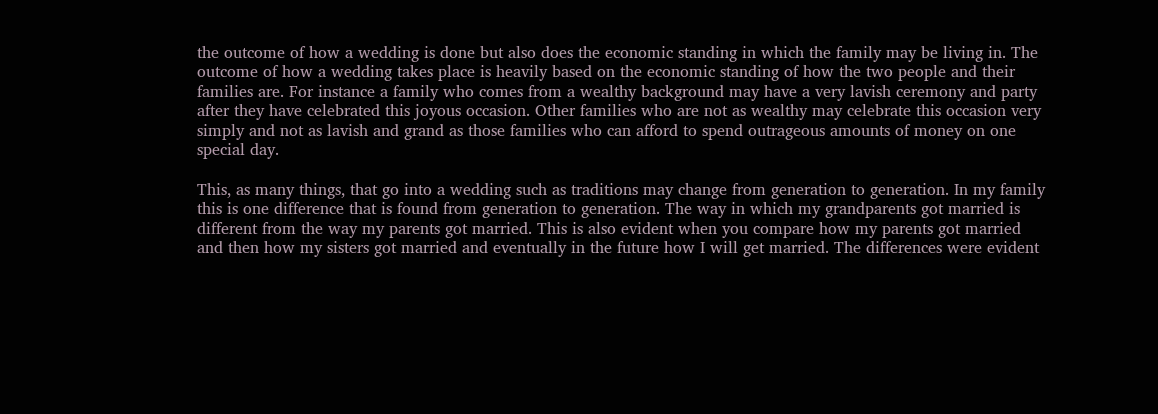the outcome of how a wedding is done but also does the economic standing in which the family may be living in. The outcome of how a wedding takes place is heavily based on the economic standing of how the two people and their families are. For instance a family who comes from a wealthy background may have a very lavish ceremony and party after they have celebrated this joyous occasion. Other families who are not as wealthy may celebrate this occasion very simply and not as lavish and grand as those families who can afford to spend outrageous amounts of money on one special day.

This, as many things, that go into a wedding such as traditions may change from generation to generation. In my family this is one difference that is found from generation to generation. The way in which my grandparents got married is different from the way my parents got married. This is also evident when you compare how my parents got married and then how my sisters got married and eventually in the future how I will get married. The differences were evident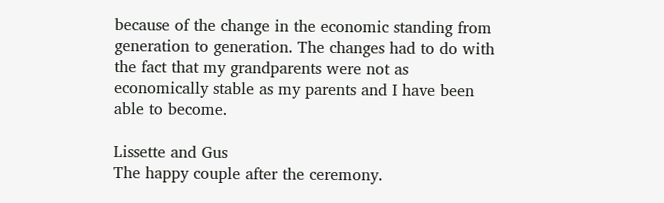because of the change in the economic standing from generation to generation. The changes had to do with the fact that my grandparents were not as economically stable as my parents and I have been able to become.

Lissette and Gus
The happy couple after the ceremony.